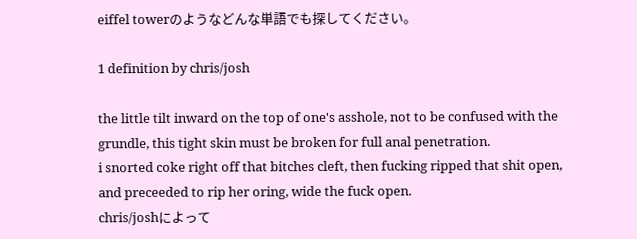eiffel towerのようなどんな単語でも探してください。

1 definition by chris/josh

the little tilt inward on the top of one's asshole, not to be confused with the grundle, this tight skin must be broken for full anal penetration.
i snorted coke right off that bitches cleft, then fucking ripped that shit open, and preceeded to rip her oring, wide the fuck open.
chris/joshによって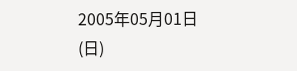2005年05月01日(日)